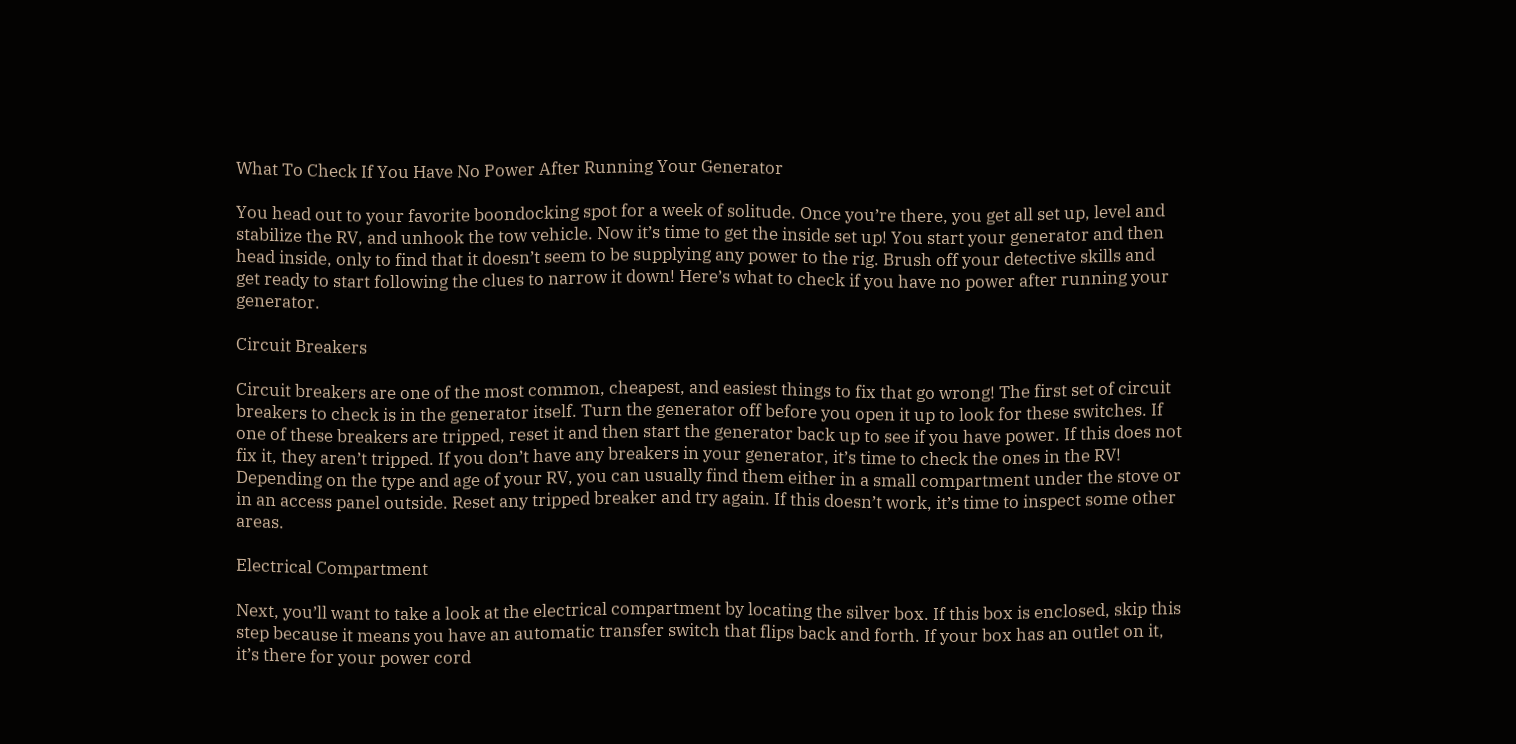What To Check If You Have No Power After Running Your Generator

You head out to your favorite boondocking spot for a week of solitude. Once you’re there, you get all set up, level and stabilize the RV, and unhook the tow vehicle. Now it’s time to get the inside set up! You start your generator and then head inside, only to find that it doesn’t seem to be supplying any power to the rig. Brush off your detective skills and get ready to start following the clues to narrow it down! Here’s what to check if you have no power after running your generator.

Circuit Breakers

Circuit breakers are one of the most common, cheapest, and easiest things to fix that go wrong! The first set of circuit breakers to check is in the generator itself. Turn the generator off before you open it up to look for these switches. If one of these breakers are tripped, reset it and then start the generator back up to see if you have power. If this does not fix it, they aren’t tripped. If you don’t have any breakers in your generator, it’s time to check the ones in the RV! Depending on the type and age of your RV, you can usually find them either in a small compartment under the stove or in an access panel outside. Reset any tripped breaker and try again. If this doesn’t work, it’s time to inspect some other areas.

Electrical Compartment

Next, you’ll want to take a look at the electrical compartment by locating the silver box. If this box is enclosed, skip this step because it means you have an automatic transfer switch that flips back and forth. If your box has an outlet on it, it’s there for your power cord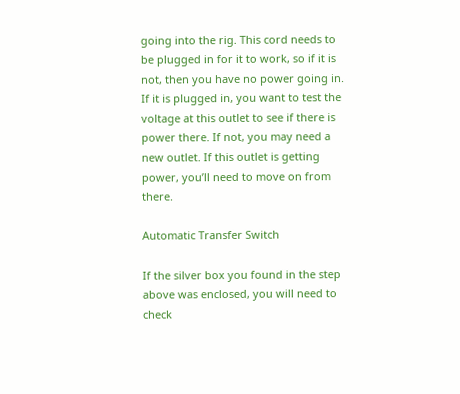going into the rig. This cord needs to be plugged in for it to work, so if it is not, then you have no power going in. If it is plugged in, you want to test the voltage at this outlet to see if there is power there. If not, you may need a new outlet. If this outlet is getting power, you’ll need to move on from there.

Automatic Transfer Switch

If the silver box you found in the step above was enclosed, you will need to check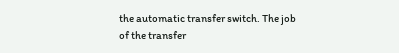the automatic transfer switch. The job of the transfer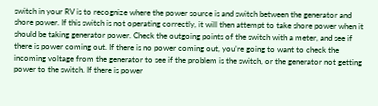switch in your RV is to recognize where the power source is and switch between the generator and shore power. If this switch is not operating correctly, it will then attempt to take shore power when it should be taking generator power. Check the outgoing points of the switch with a meter, and see if there is power coming out. If there is no power coming out, you’re going to want to check the incoming voltage from the generator to see if the problem is the switch, or the generator not getting power to the switch. If there is power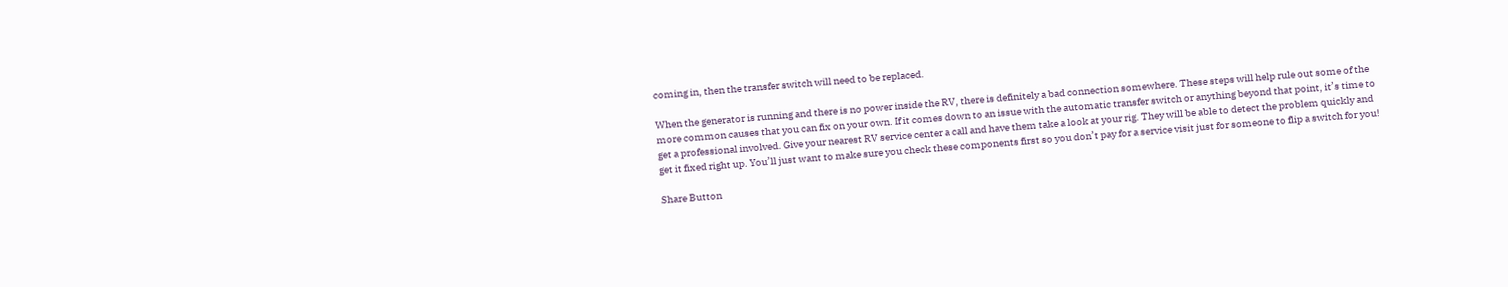coming in, then the transfer switch will need to be replaced.

When the generator is running and there is no power inside the RV, there is definitely a bad connection somewhere. These steps will help rule out some of the more common causes that you can fix on your own. If it comes down to an issue with the automatic transfer switch or anything beyond that point, it’s time to get a professional involved. Give your nearest RV service center a call and have them take a look at your rig. They will be able to detect the problem quickly and get it fixed right up. You’ll just want to make sure you check these components first so you don’t pay for a service visit just for someone to flip a switch for you!

Share Button